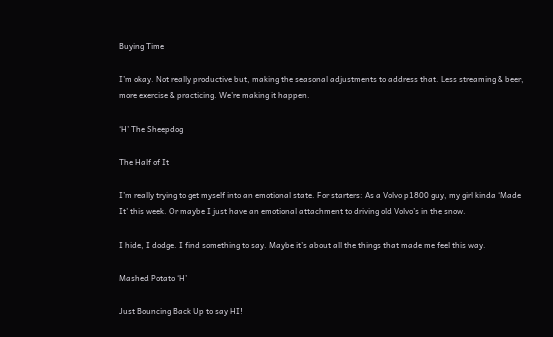Buying Time

I’m okay. Not really productive but, making the seasonal adjustments to address that. Less streaming & beer, more exercise & practicing. We’re making it happen.

‘H’ The Sheepdog

The Half of It

I’m really trying to get myself into an emotional state. For starters: As a Volvo p1800 guy, my girl kinda ‘Made It’ this week. Or maybe I just have an emotional attachment to driving old Volvo’s in the snow.

I hide, I dodge. I find something to say. Maybe it’s about all the things that made me feel this way.

Mashed Potato ‘H’

Just Bouncing Back Up to say HI!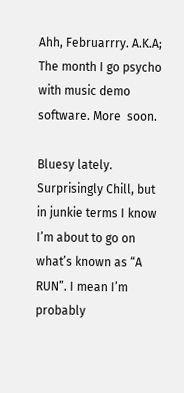Ahh, Februarrry. A.K.A; The month I go psycho with music demo software. More  soon.

Bluesy lately. Surprisingly Chill, but in junkie terms I know I’m about to go on what’s known as “A RUN”. I mean I’m probably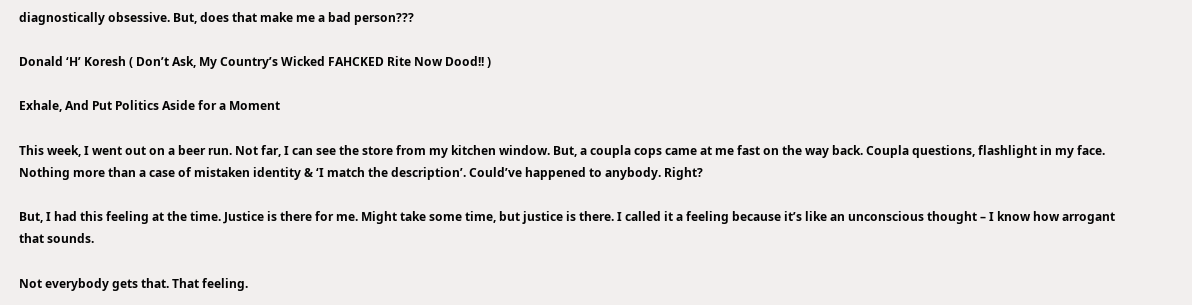diagnostically obsessive. But, does that make me a bad person???

Donald ‘H’ Koresh ( Don’t Ask, My Country’s Wicked FAHCKED Rite Now Dood!! )

Exhale, And Put Politics Aside for a Moment

This week, I went out on a beer run. Not far, I can see the store from my kitchen window. But, a coupla cops came at me fast on the way back. Coupla questions, flashlight in my face. Nothing more than a case of mistaken identity & ‘I match the description’. Could’ve happened to anybody. Right?

But, I had this feeling at the time. Justice is there for me. Might take some time, but justice is there. I called it a feeling because it’s like an unconscious thought – I know how arrogant that sounds.

Not everybody gets that. That feeling.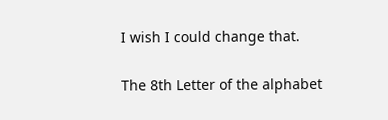I wish I could change that.

The 8th Letter of the alphabet